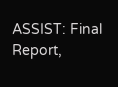ASSIST: Final Report,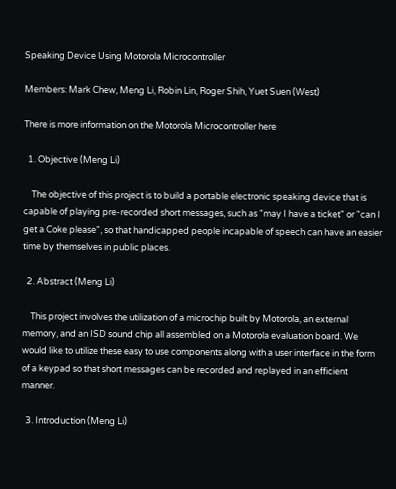Speaking Device Using Motorola Microcontroller

Members: Mark Chew, Meng Li, Robin Lin, Roger Shih, Yuet Suen (West)

There is more information on the Motorola Microcontroller here

  1. Objective (Meng Li)

    The objective of this project is to build a portable electronic speaking device that is capable of playing pre-recorded short messages, such as "may I have a ticket" or "can I get a Coke please", so that handicapped people incapable of speech can have an easier time by themselves in public places.

  2. Abstract (Meng Li)

    This project involves the utilization of a microchip built by Motorola, an external memory, and an ISD sound chip all assembled on a Motorola evaluation board. We would like to utilize these easy to use components along with a user interface in the form of a keypad so that short messages can be recorded and replayed in an efficient manner.

  3. Introduction (Meng Li)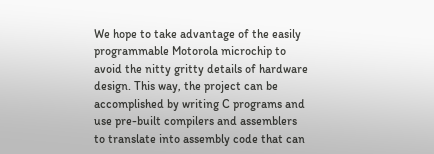We hope to take advantage of the easily programmable Motorola microchip to avoid the nitty gritty details of hardware design. This way, the project can be accomplished by writing C programs and use pre-built compilers and assemblers to translate into assembly code that can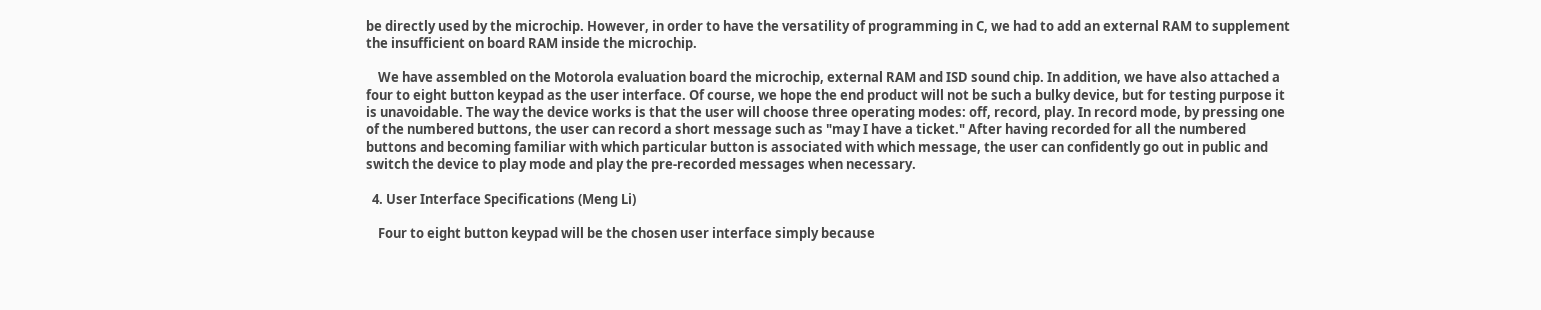be directly used by the microchip. However, in order to have the versatility of programming in C, we had to add an external RAM to supplement the insufficient on board RAM inside the microchip.

    We have assembled on the Motorola evaluation board the microchip, external RAM and ISD sound chip. In addition, we have also attached a four to eight button keypad as the user interface. Of course, we hope the end product will not be such a bulky device, but for testing purpose it is unavoidable. The way the device works is that the user will choose three operating modes: off, record, play. In record mode, by pressing one of the numbered buttons, the user can record a short message such as "may I have a ticket." After having recorded for all the numbered buttons and becoming familiar with which particular button is associated with which message, the user can confidently go out in public and switch the device to play mode and play the pre-recorded messages when necessary.

  4. User Interface Specifications (Meng Li)

    Four to eight button keypad will be the chosen user interface simply because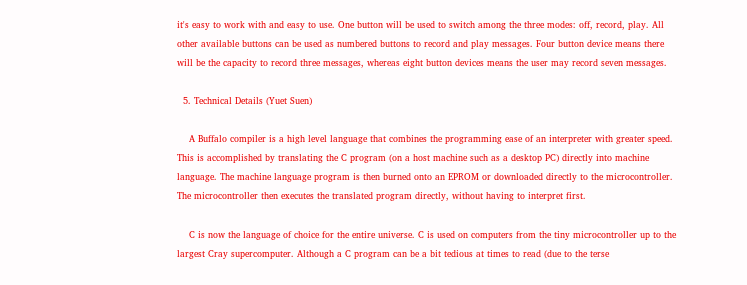it's easy to work with and easy to use. One button will be used to switch among the three modes: off, record, play. All other available buttons can be used as numbered buttons to record and play messages. Four button device means there will be the capacity to record three messages, whereas eight button devices means the user may record seven messages.

  5. Technical Details (Yuet Suen)

    A Buffalo compiler is a high level language that combines the programming ease of an interpreter with greater speed. This is accomplished by translating the C program (on a host machine such as a desktop PC) directly into machine language. The machine language program is then burned onto an EPROM or downloaded directly to the microcontroller. The microcontroller then executes the translated program directly, without having to interpret first.

    C is now the language of choice for the entire universe. C is used on computers from the tiny microcontroller up to the largest Cray supercomputer. Although a C program can be a bit tedious at times to read (due to the terse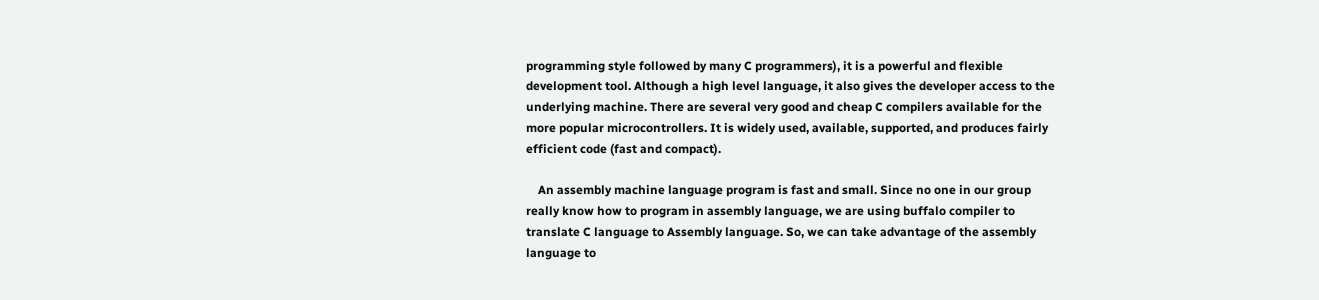programming style followed by many C programmers), it is a powerful and flexible development tool. Although a high level language, it also gives the developer access to the underlying machine. There are several very good and cheap C compilers available for the more popular microcontrollers. It is widely used, available, supported, and produces fairly efficient code (fast and compact).

    An assembly machine language program is fast and small. Since no one in our group really know how to program in assembly language, we are using buffalo compiler to translate C language to Assembly language. So, we can take advantage of the assembly language to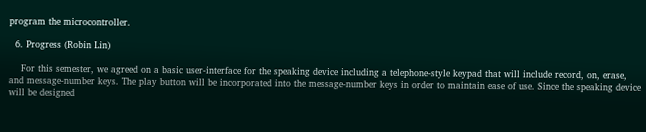program the microcontroller.

  6. Progress (Robin Lin)

    For this semester, we agreed on a basic user-interface for the speaking device including a telephone-style keypad that will include record, on, erase, and message-number keys. The play button will be incorporated into the message-number keys in order to maintain ease of use. Since the speaking device will be designed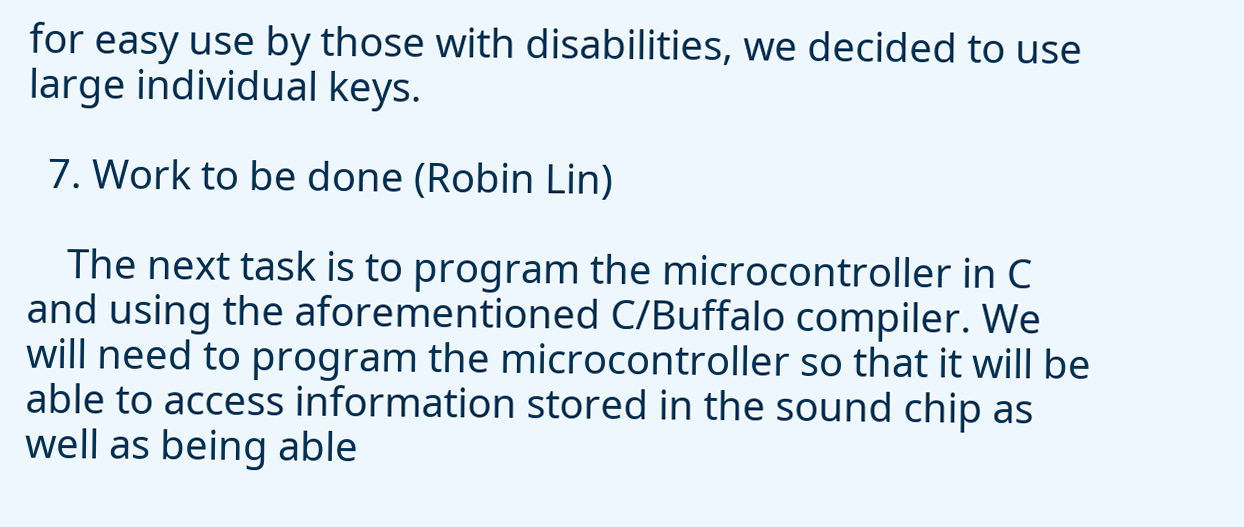for easy use by those with disabilities, we decided to use large individual keys.

  7. Work to be done (Robin Lin)

    The next task is to program the microcontroller in C and using the aforementioned C/Buffalo compiler. We will need to program the microcontroller so that it will be able to access information stored in the sound chip as well as being able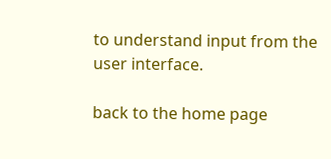to understand input from the user interface.

back to the home page